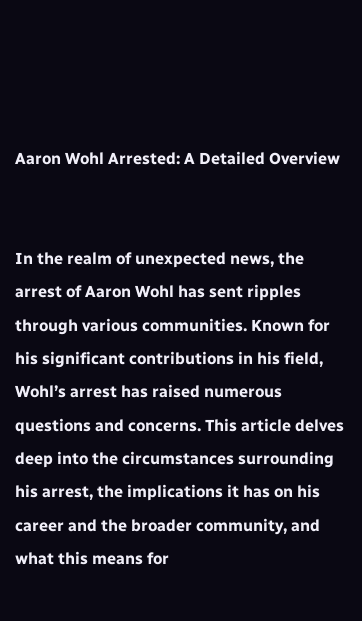Aaron Wohl Arrested: A Detailed Overview


In the realm of unexpected news, the arrest of Aaron Wohl has sent ripples through various communities. Known for his significant contributions in his field, Wohl’s arrest has raised numerous questions and concerns. This article delves deep into the circumstances surrounding his arrest, the implications it has on his career and the broader community, and what this means for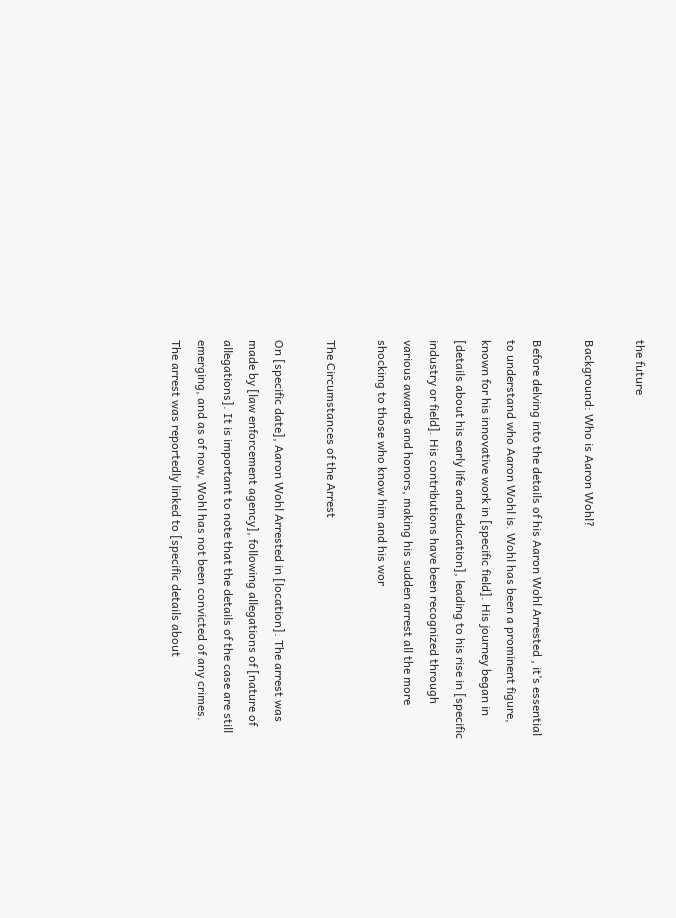the future

Background: Who is Aaron Wohl?

Before delving into the details of his Aaron Wohl Arrested , it’s essential to understand who Aaron Wohl is. Wohl has been a prominent figure, known for his innovative work in [specific field]. His journey began in [details about his early life and education], leading to his rise in [specific industry or field]. His contributions have been recognized through various awards and honors, making his sudden arrest all the more shocking to those who know him and his wor

The Circumstances of the Arrest

On [specific date], Aaron Wohl Arrested in [location]. The arrest was made by [law enforcement agency], following allegations of [nature of allegations]. It is important to note that the details of the case are still emerging, and as of now, Wohl has not been convicted of any crimes. The arrest was reportedly linked to [specific details about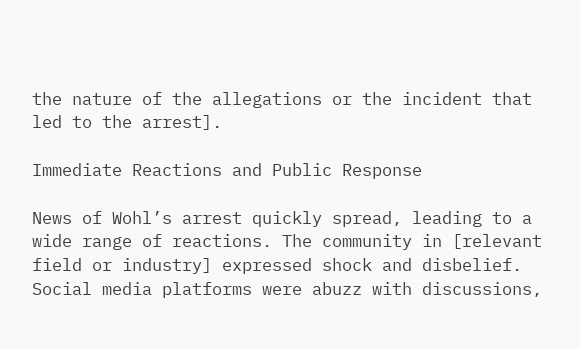the nature of the allegations or the incident that led to the arrest].

Immediate Reactions and Public Response

News of Wohl’s arrest quickly spread, leading to a wide range of reactions. The community in [relevant field or industry] expressed shock and disbelief. Social media platforms were abuzz with discussions,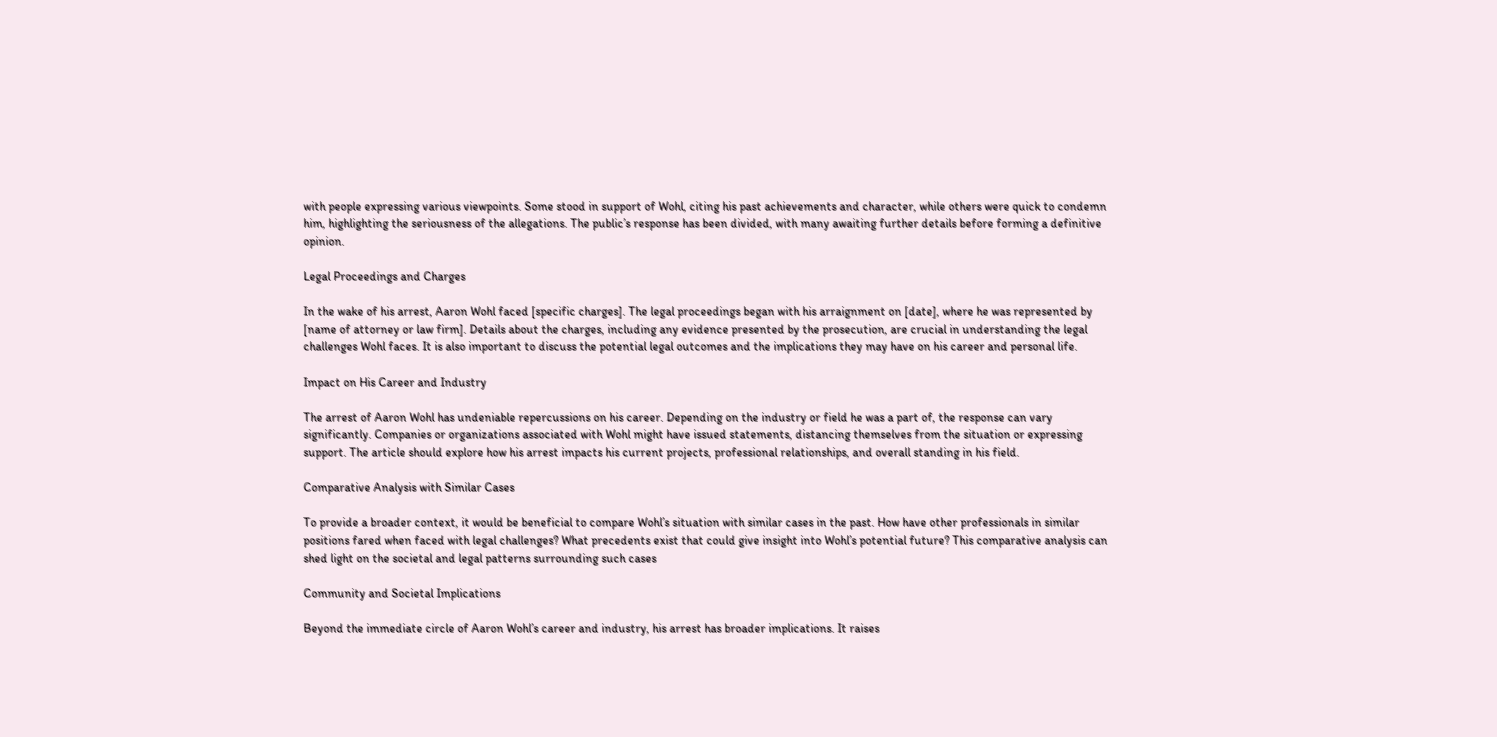with people expressing various viewpoints. Some stood in support of Wohl, citing his past achievements and character, while others were quick to condemn him, highlighting the seriousness of the allegations. The public’s response has been divided, with many awaiting further details before forming a definitive opinion.

Legal Proceedings and Charges

In the wake of his arrest, Aaron Wohl faced [specific charges]. The legal proceedings began with his arraignment on [date], where he was represented by [name of attorney or law firm]. Details about the charges, including any evidence presented by the prosecution, are crucial in understanding the legal challenges Wohl faces. It is also important to discuss the potential legal outcomes and the implications they may have on his career and personal life.

Impact on His Career and Industry

The arrest of Aaron Wohl has undeniable repercussions on his career. Depending on the industry or field he was a part of, the response can vary significantly. Companies or organizations associated with Wohl might have issued statements, distancing themselves from the situation or expressing support. The article should explore how his arrest impacts his current projects, professional relationships, and overall standing in his field.

Comparative Analysis with Similar Cases

To provide a broader context, it would be beneficial to compare Wohl’s situation with similar cases in the past. How have other professionals in similar positions fared when faced with legal challenges? What precedents exist that could give insight into Wohl’s potential future? This comparative analysis can shed light on the societal and legal patterns surrounding such cases

Community and Societal Implications

Beyond the immediate circle of Aaron Wohl’s career and industry, his arrest has broader implications. It raises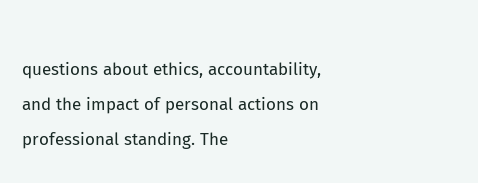questions about ethics, accountability, and the impact of personal actions on professional standing. The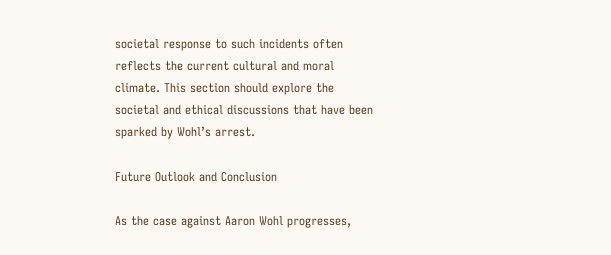societal response to such incidents often reflects the current cultural and moral climate. This section should explore the societal and ethical discussions that have been sparked by Wohl’s arrest.

Future Outlook and Conclusion

As the case against Aaron Wohl progresses,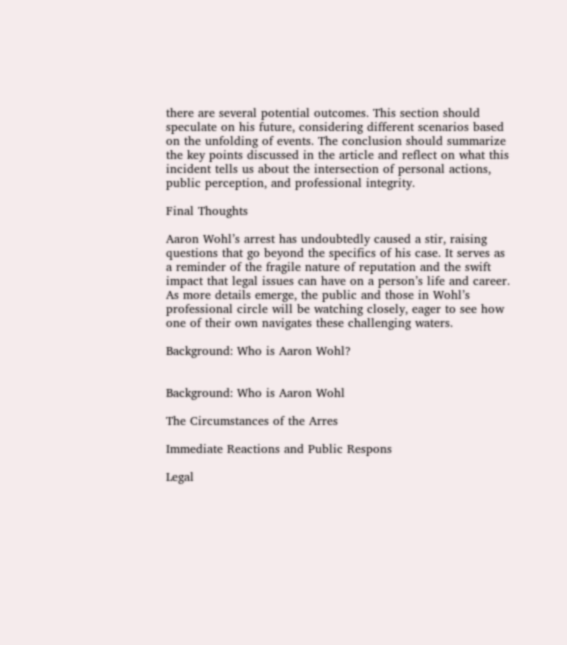there are several potential outcomes. This section should speculate on his future, considering different scenarios based on the unfolding of events. The conclusion should summarize the key points discussed in the article and reflect on what this incident tells us about the intersection of personal actions, public perception, and professional integrity.

Final Thoughts

Aaron Wohl’s arrest has undoubtedly caused a stir, raising questions that go beyond the specifics of his case. It serves as a reminder of the fragile nature of reputation and the swift impact that legal issues can have on a person’s life and career. As more details emerge, the public and those in Wohl’s professional circle will be watching closely, eager to see how one of their own navigates these challenging waters.

Background: Who is Aaron Wohl?


Background: Who is Aaron Wohl

The Circumstances of the Arres

Immediate Reactions and Public Respons

Legal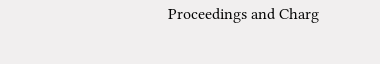Proceedings and Charg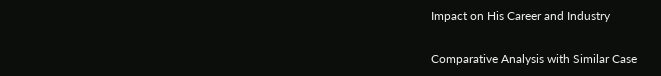Impact on His Career and Industry

Comparative Analysis with Similar Case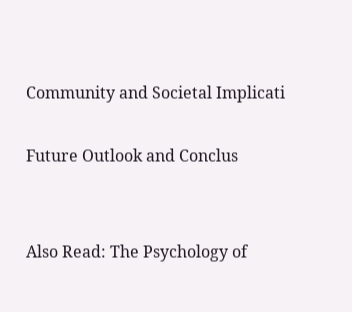Community and Societal Implicati

Future Outlook and Conclus


Also Read: The Psychology of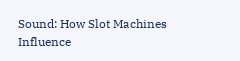Sound: How Slot Machines Influence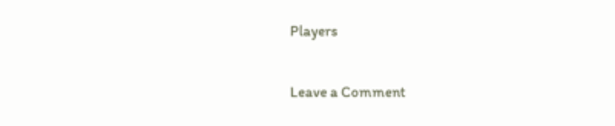Players

Leave a Comment